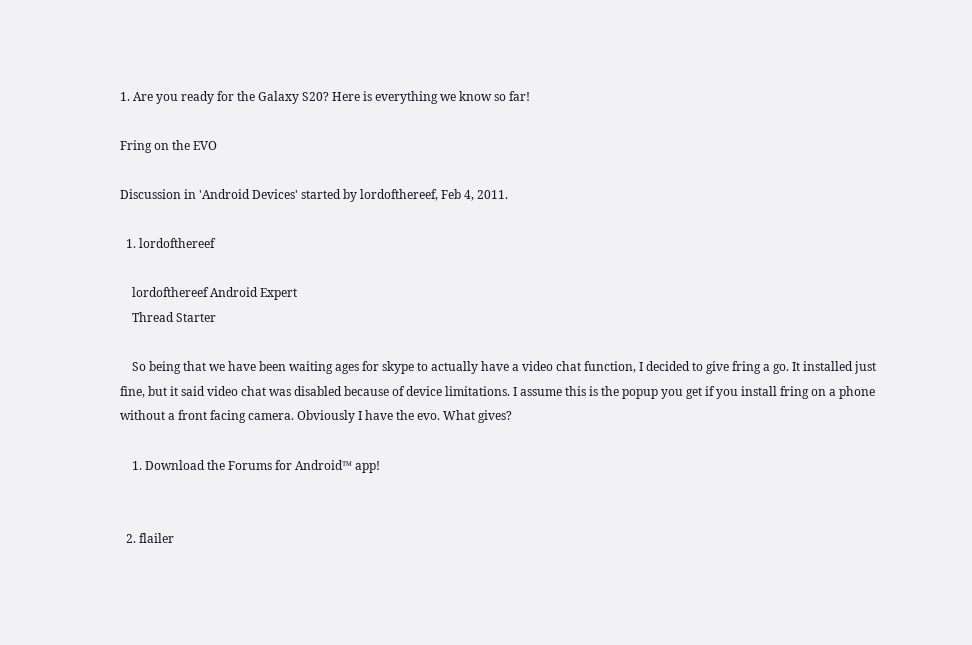1. Are you ready for the Galaxy S20? Here is everything we know so far!

Fring on the EVO

Discussion in 'Android Devices' started by lordofthereef, Feb 4, 2011.

  1. lordofthereef

    lordofthereef Android Expert
    Thread Starter

    So being that we have been waiting ages for skype to actually have a video chat function, I decided to give fring a go. It installed just fine, but it said video chat was disabled because of device limitations. I assume this is the popup you get if you install fring on a phone without a front facing camera. Obviously I have the evo. What gives?

    1. Download the Forums for Android™ app!


  2. flailer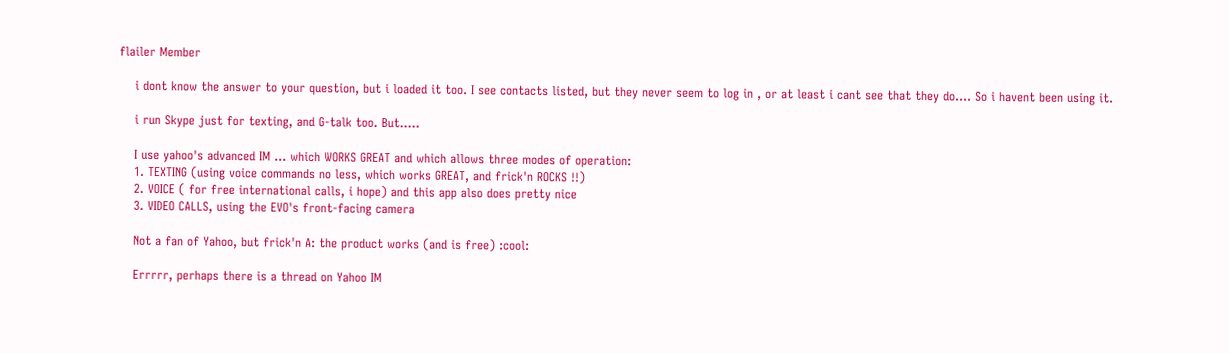flailer Member

    i dont know the answer to your question, but i loaded it too. I see contacts listed, but they never seem to log in , or at least i cant see that they do.... So i havent been using it.

    i run Skype just for texting, and G-talk too. But.....

    I use yahoo's advanced IM ... which WORKS GREAT and which allows three modes of operation:
    1. TEXTING (using voice commands no less, which works GREAT, and frick'n ROCKS !!)
    2. VOICE ( for free international calls, i hope) and this app also does pretty nice
    3. VIDEO CALLS, using the EVO's front-facing camera

    Not a fan of Yahoo, but frick'n A: the product works (and is free) :cool:

    Errrrr, perhaps there is a thread on Yahoo IM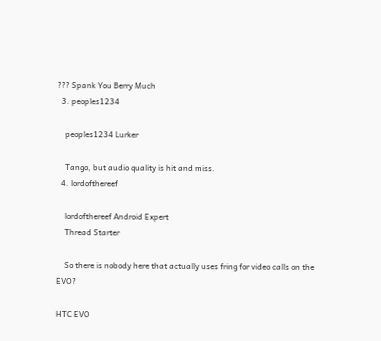??? Spank You Berry Much
  3. peoples1234

    peoples1234 Lurker

    Tango, but audio quality is hit and miss.
  4. lordofthereef

    lordofthereef Android Expert
    Thread Starter

    So there is nobody here that actually uses fring for video calls on the EVO?

HTC EVO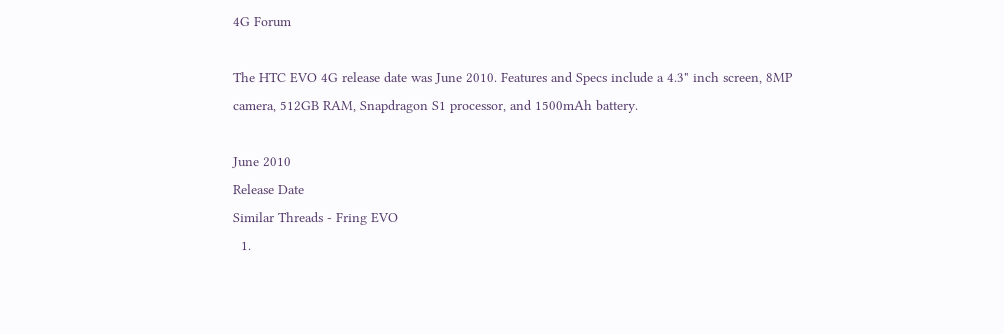4G Forum

The HTC EVO 4G release date was June 2010. Features and Specs include a 4.3" inch screen, 8MP camera, 512GB RAM, Snapdragon S1 processor, and 1500mAh battery.

June 2010
Release Date
Similar Threads - Fring EVO
  1.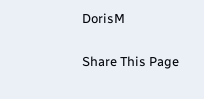DorisM

Share This Page